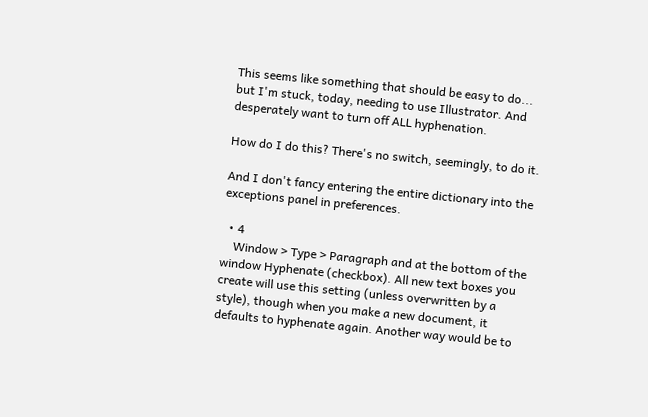This seems like something that should be easy to do... but I'm stuck, today, needing to use Illustrator. And desperately want to turn off ALL hyphenation.

How do I do this? There's no switch, seemingly, to do it.

And I don't fancy entering the entire dictionary into the exceptions panel in preferences.

  • 4
    Window > Type > Paragraph and at the bottom of the window Hyphenate (checkbox). All new text boxes you create will use this setting (unless overwritten by a style), though when you make a new document, it defaults to hyphenate again. Another way would be to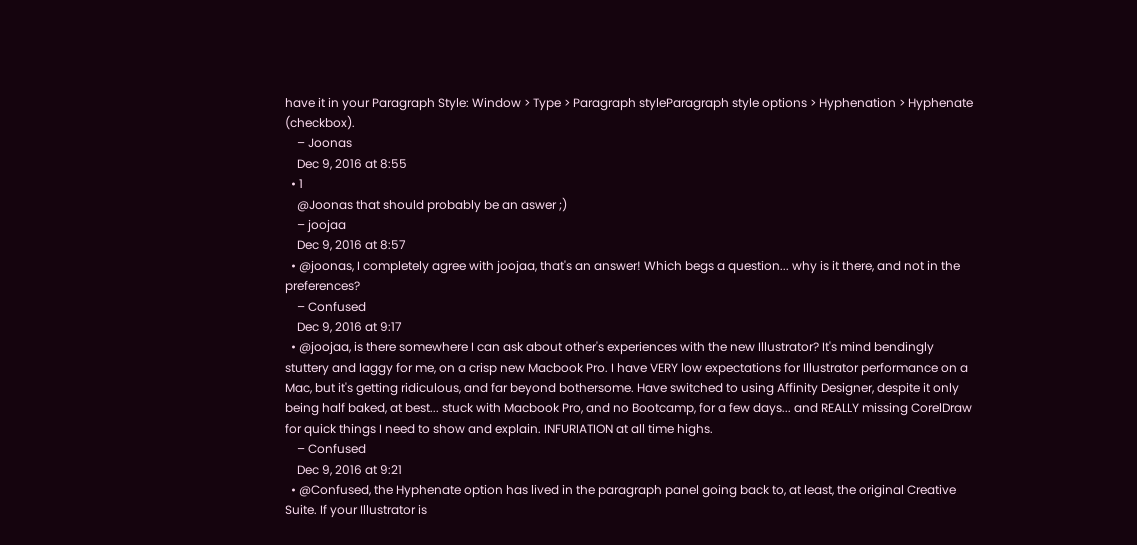have it in your Paragraph Style: Window > Type > Paragraph styleParagraph style options > Hyphenation > Hyphenate (checkbox).
    – Joonas
    Dec 9, 2016 at 8:55
  • 1
    @Joonas that should probably be an aswer ;)
    – joojaa
    Dec 9, 2016 at 8:57
  • @joonas, I completely agree with joojaa, that's an answer! Which begs a question... why is it there, and not in the preferences?
    – Confused
    Dec 9, 2016 at 9:17
  • @joojaa, is there somewhere I can ask about other's experiences with the new Illustrator? It's mind bendingly stuttery and laggy for me, on a crisp new Macbook Pro. I have VERY low expectations for Illustrator performance on a Mac, but it's getting ridiculous, and far beyond bothersome. Have switched to using Affinity Designer, despite it only being half baked, at best... stuck with Macbook Pro, and no Bootcamp, for a few days... and REALLY missing CorelDraw for quick things I need to show and explain. INFURIATION at all time highs.
    – Confused
    Dec 9, 2016 at 9:21
  • @Confused, the Hyphenate option has lived in the paragraph panel going back to, at least, the original Creative Suite. If your Illustrator is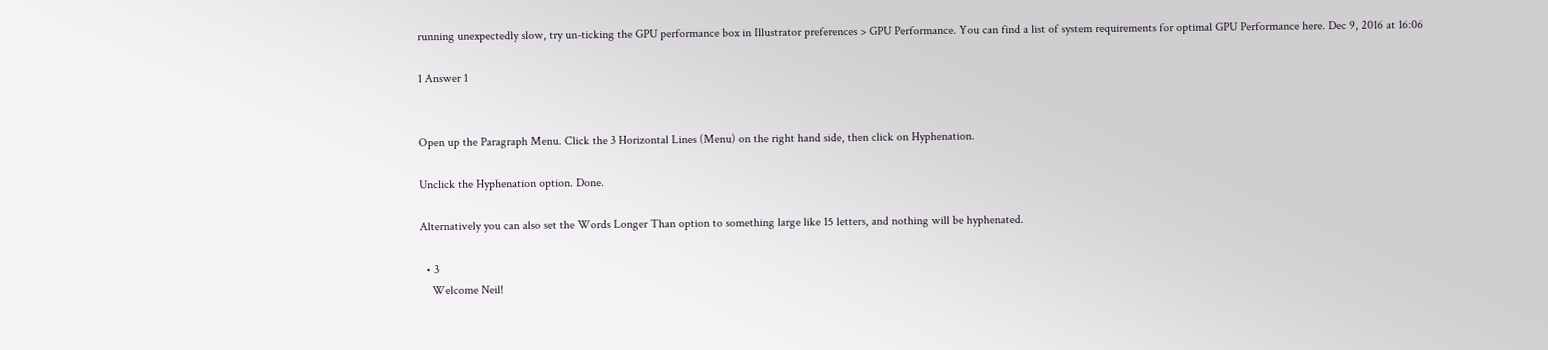running unexpectedly slow, try un-ticking the GPU performance box in Illustrator preferences > GPU Performance. You can find a list of system requirements for optimal GPU Performance here. Dec 9, 2016 at 16:06

1 Answer 1


Open up the Paragraph Menu. Click the 3 Horizontal Lines (Menu) on the right hand side, then click on Hyphenation.

Unclick the Hyphenation option. Done.

Alternatively you can also set the Words Longer Than option to something large like 15 letters, and nothing will be hyphenated.

  • 3
    Welcome Neil!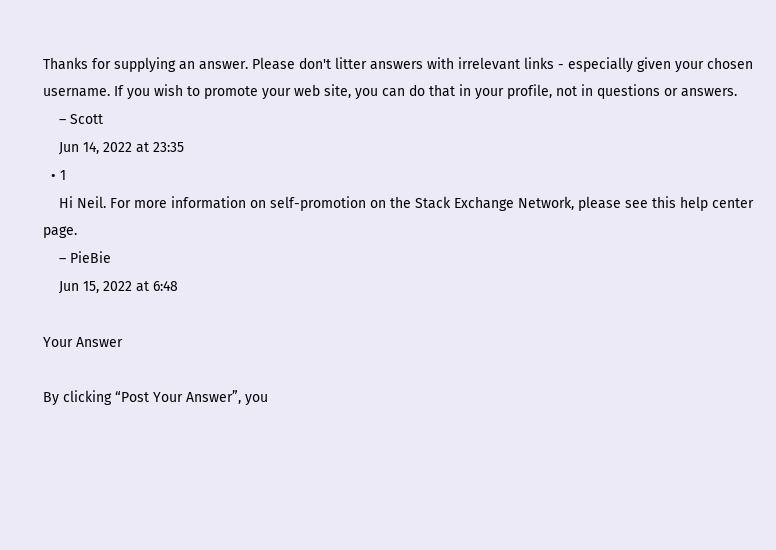Thanks for supplying an answer. Please don't litter answers with irrelevant links - especially given your chosen username. If you wish to promote your web site, you can do that in your profile, not in questions or answers.
    – Scott
    Jun 14, 2022 at 23:35
  • 1
    Hi Neil. For more information on self-promotion on the Stack Exchange Network, please see this help center page.
    – PieBie
    Jun 15, 2022 at 6:48

Your Answer

By clicking “Post Your Answer”, you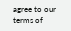agree to our terms of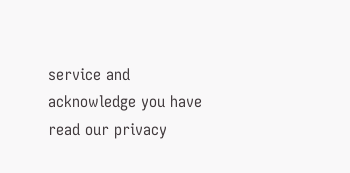service and acknowledge you have read our privacy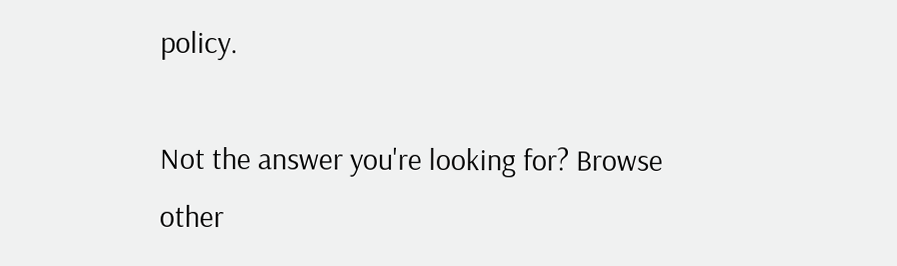policy.

Not the answer you're looking for? Browse other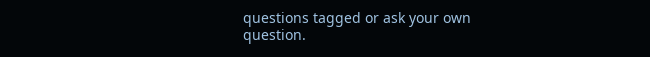questions tagged or ask your own question.